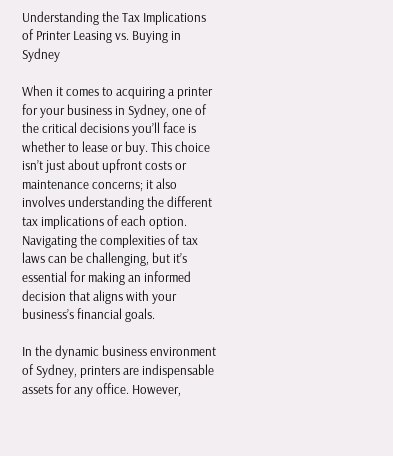Understanding the Tax Implications of Printer Leasing vs. Buying in Sydney

When it comes to acquiring a printer for your business in Sydney, one of the critical decisions you’ll face is whether to lease or buy. This choice isn’t just about upfront costs or maintenance concerns; it also involves understanding the different tax implications of each option. Navigating the complexities of tax laws can be challenging, but it’s essential for making an informed decision that aligns with your business’s financial goals.

In the dynamic business environment of Sydney, printers are indispensable assets for any office. However,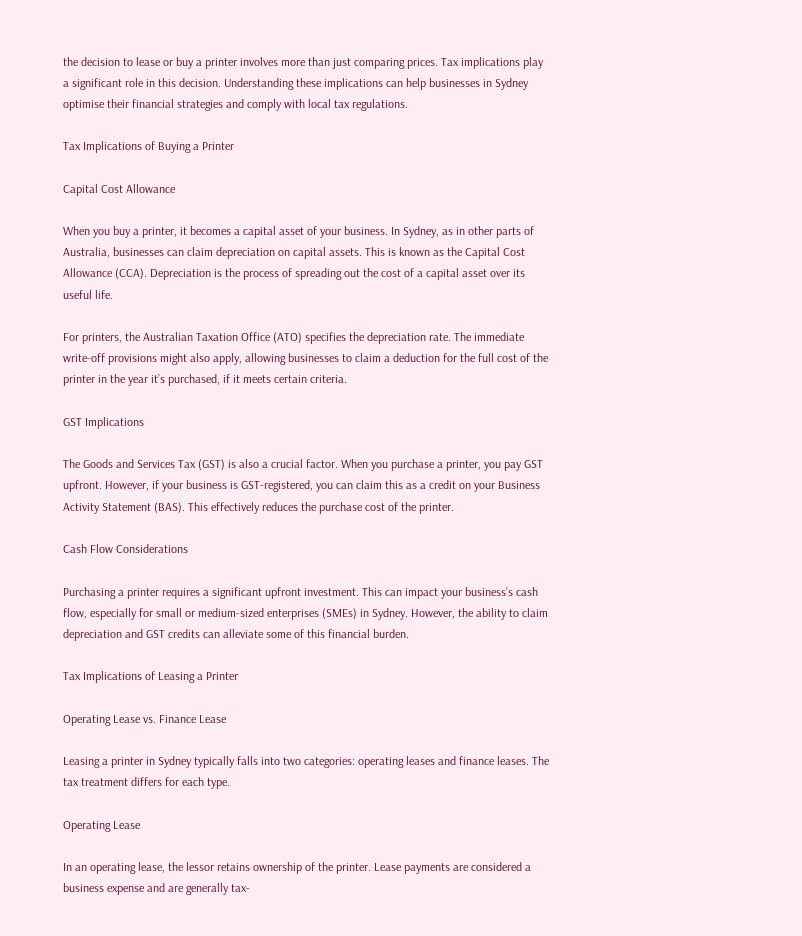the decision to lease or buy a printer involves more than just comparing prices. Tax implications play a significant role in this decision. Understanding these implications can help businesses in Sydney optimise their financial strategies and comply with local tax regulations.

Tax Implications of Buying a Printer

Capital Cost Allowance

When you buy a printer, it becomes a capital asset of your business. In Sydney, as in other parts of Australia, businesses can claim depreciation on capital assets. This is known as the Capital Cost Allowance (CCA). Depreciation is the process of spreading out the cost of a capital asset over its useful life.

For printers, the Australian Taxation Office (ATO) specifies the depreciation rate. The immediate write-off provisions might also apply, allowing businesses to claim a deduction for the full cost of the printer in the year it’s purchased, if it meets certain criteria.

GST Implications

The Goods and Services Tax (GST) is also a crucial factor. When you purchase a printer, you pay GST upfront. However, if your business is GST-registered, you can claim this as a credit on your Business Activity Statement (BAS). This effectively reduces the purchase cost of the printer.

Cash Flow Considerations

Purchasing a printer requires a significant upfront investment. This can impact your business’s cash flow, especially for small or medium-sized enterprises (SMEs) in Sydney. However, the ability to claim depreciation and GST credits can alleviate some of this financial burden.

Tax Implications of Leasing a Printer

Operating Lease vs. Finance Lease

Leasing a printer in Sydney typically falls into two categories: operating leases and finance leases. The tax treatment differs for each type.

Operating Lease

In an operating lease, the lessor retains ownership of the printer. Lease payments are considered a business expense and are generally tax-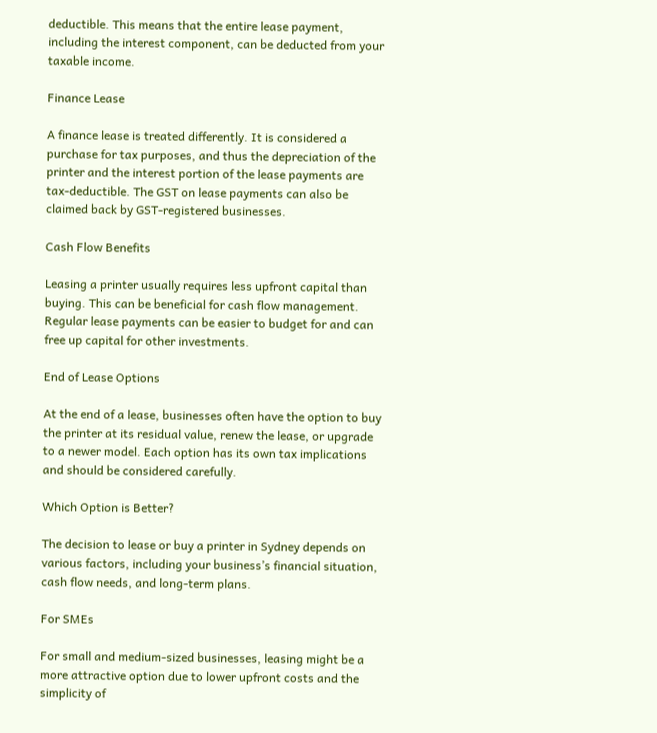deductible. This means that the entire lease payment, including the interest component, can be deducted from your taxable income.

Finance Lease

A finance lease is treated differently. It is considered a purchase for tax purposes, and thus the depreciation of the printer and the interest portion of the lease payments are tax-deductible. The GST on lease payments can also be claimed back by GST-registered businesses.

Cash Flow Benefits

Leasing a printer usually requires less upfront capital than buying. This can be beneficial for cash flow management. Regular lease payments can be easier to budget for and can free up capital for other investments.

End of Lease Options

At the end of a lease, businesses often have the option to buy the printer at its residual value, renew the lease, or upgrade to a newer model. Each option has its own tax implications and should be considered carefully.

Which Option is Better?

The decision to lease or buy a printer in Sydney depends on various factors, including your business’s financial situation, cash flow needs, and long-term plans.

For SMEs

For small and medium-sized businesses, leasing might be a more attractive option due to lower upfront costs and the simplicity of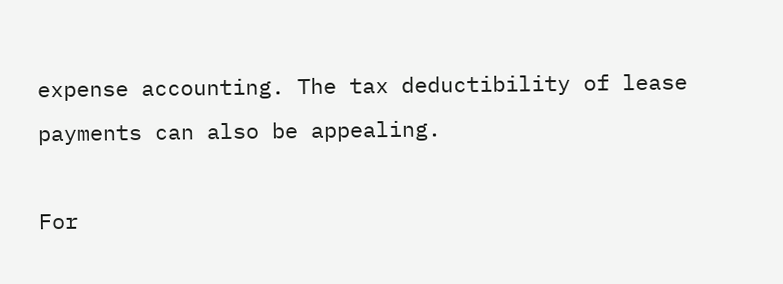expense accounting. The tax deductibility of lease payments can also be appealing.

For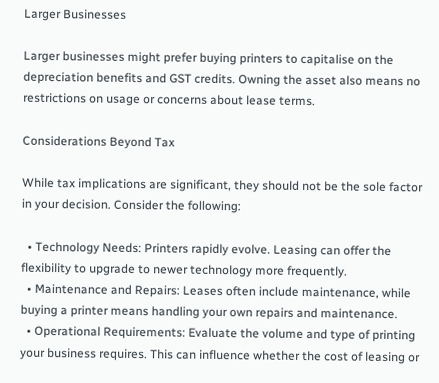Larger Businesses

Larger businesses might prefer buying printers to capitalise on the depreciation benefits and GST credits. Owning the asset also means no restrictions on usage or concerns about lease terms.

Considerations Beyond Tax

While tax implications are significant, they should not be the sole factor in your decision. Consider the following:

  • Technology Needs: Printers rapidly evolve. Leasing can offer the flexibility to upgrade to newer technology more frequently.
  • Maintenance and Repairs: Leases often include maintenance, while buying a printer means handling your own repairs and maintenance.
  • Operational Requirements: Evaluate the volume and type of printing your business requires. This can influence whether the cost of leasing or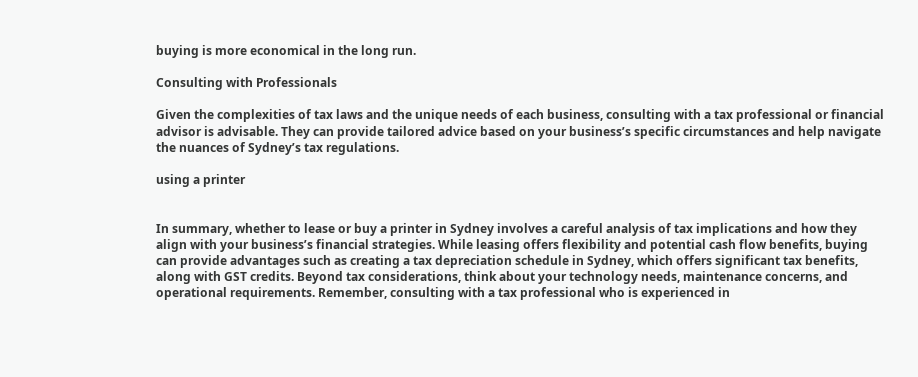buying is more economical in the long run.

Consulting with Professionals

Given the complexities of tax laws and the unique needs of each business, consulting with a tax professional or financial advisor is advisable. They can provide tailored advice based on your business’s specific circumstances and help navigate the nuances of Sydney’s tax regulations.

using a printer


In summary, whether to lease or buy a printer in Sydney involves a careful analysis of tax implications and how they align with your business’s financial strategies. While leasing offers flexibility and potential cash flow benefits, buying can provide advantages such as creating a tax depreciation schedule in Sydney, which offers significant tax benefits, along with GST credits. Beyond tax considerations, think about your technology needs, maintenance concerns, and operational requirements. Remember, consulting with a tax professional who is experienced in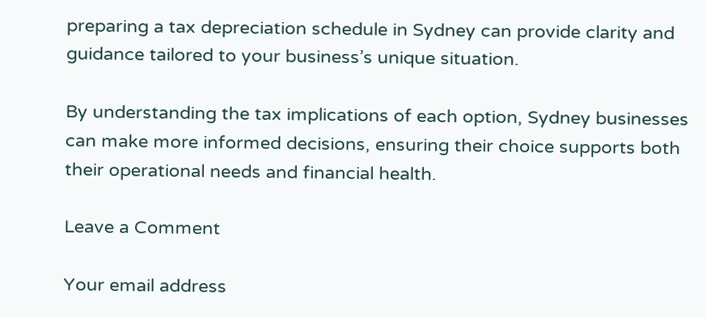preparing a tax depreciation schedule in Sydney can provide clarity and guidance tailored to your business’s unique situation.

By understanding the tax implications of each option, Sydney businesses can make more informed decisions, ensuring their choice supports both their operational needs and financial health.

Leave a Comment

Your email address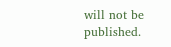will not be published.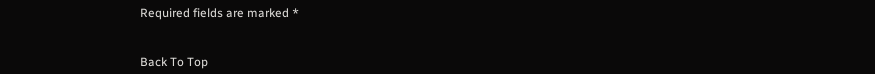Required fields are marked *


Back To Top